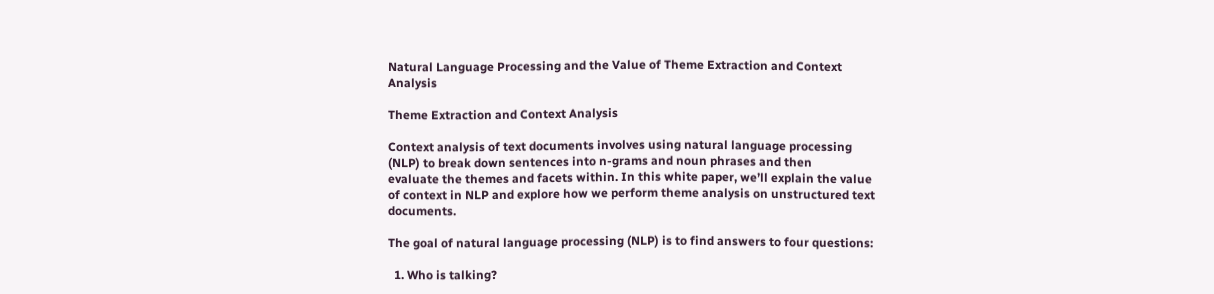Natural Language Processing and the Value of Theme Extraction and Context Analysis

Theme Extraction and Context Analysis

Context analysis of text documents involves using natural language processing (NLP) to break down sentences into n-grams and noun phrases and then
evaluate the themes and facets within. In this white paper, we’ll explain the value of context in NLP and explore how we perform theme analysis on unstructured text documents.

The goal of natural language processing (NLP) is to find answers to four questions:

  1. Who is talking?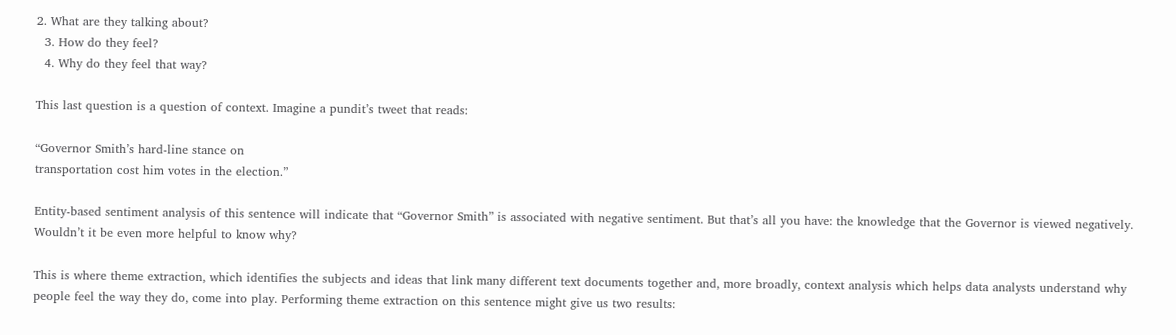2. What are they talking about?
  3. How do they feel?
  4. Why do they feel that way?

This last question is a question of context. Imagine a pundit’s tweet that reads:

“Governor Smith’s hard-line stance on
transportation cost him votes in the election.”

Entity-based sentiment analysis of this sentence will indicate that “Governor Smith” is associated with negative sentiment. But that’s all you have: the knowledge that the Governor is viewed negatively. Wouldn’t it be even more helpful to know why?

This is where theme extraction, which identifies the subjects and ideas that link many different text documents together and, more broadly, context analysis which helps data analysts understand why people feel the way they do, come into play. Performing theme extraction on this sentence might give us two results: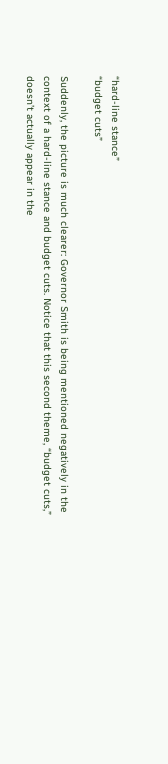“hard-line stance”
“budget cuts”

Suddenly, the picture is much clearer: Governor Smith is being mentioned negatively in the context of a hard-line stance and budget cuts. Notice that this second theme, “budget cuts,” doesn’t actually appear in the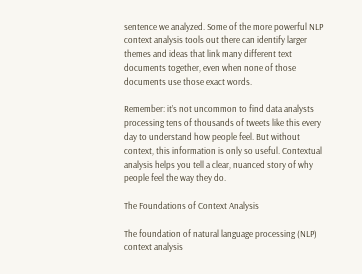sentence we analyzed. Some of the more powerful NLP context analysis tools out there can identify larger themes and ideas that link many different text documents together, even when none of those documents use those exact words.

Remember: it’s not uncommon to find data analysts processing tens of thousands of tweets like this every day to understand how people feel. But without context, this information is only so useful. Contextual analysis helps you tell a clear, nuanced story of why people feel the way they do.

The Foundations of Context Analysis

The foundation of natural language processing (NLP) context analysis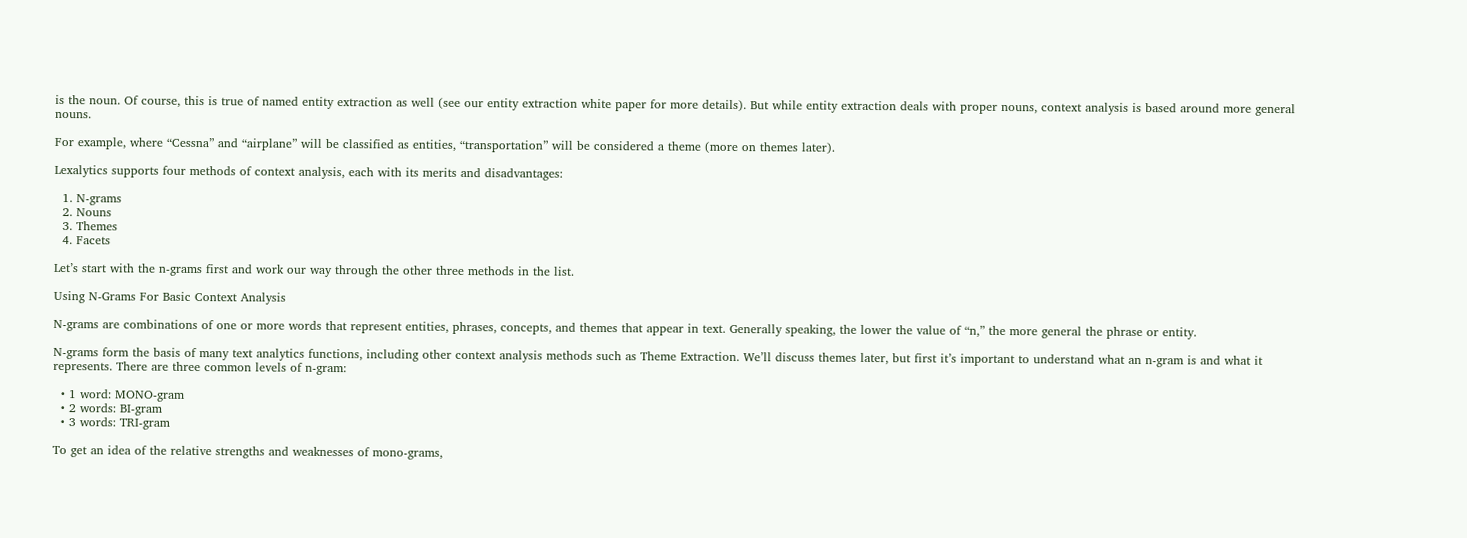is the noun. Of course, this is true of named entity extraction as well (see our entity extraction white paper for more details). But while entity extraction deals with proper nouns, context analysis is based around more general nouns.

For example, where “Cessna” and “airplane” will be classified as entities, “transportation” will be considered a theme (more on themes later).

Lexalytics supports four methods of context analysis, each with its merits and disadvantages:

  1. N-grams
  2. Nouns
  3. Themes
  4. Facets

Let’s start with the n-grams first and work our way through the other three methods in the list.

Using N-Grams For Basic Context Analysis

N-grams are combinations of one or more words that represent entities, phrases, concepts, and themes that appear in text. Generally speaking, the lower the value of “n,” the more general the phrase or entity.

N-grams form the basis of many text analytics functions, including other context analysis methods such as Theme Extraction. We’ll discuss themes later, but first it’s important to understand what an n-gram is and what it represents. There are three common levels of n-gram:

  • 1 word: MONO-gram
  • 2 words: BI-gram
  • 3 words: TRI-gram

To get an idea of the relative strengths and weaknesses of mono-grams,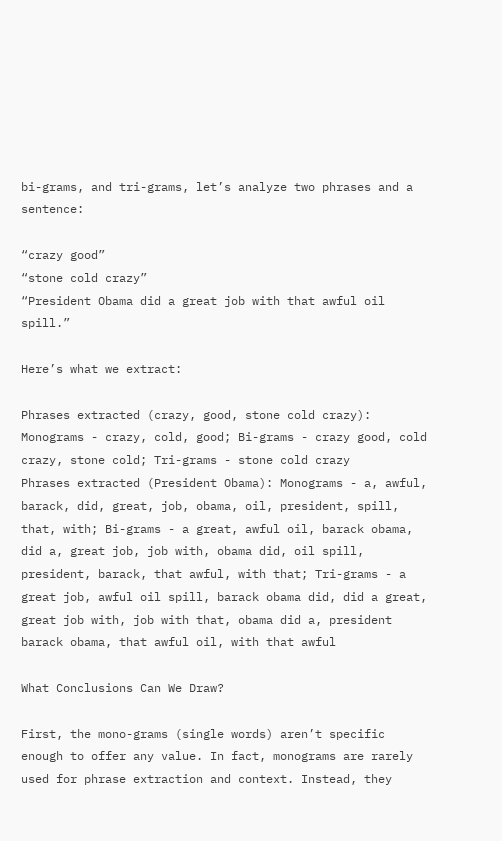bi-grams, and tri-grams, let’s analyze two phrases and a sentence:

“crazy good”
“stone cold crazy”
“President Obama did a great job with that awful oil spill.”

Here’s what we extract:

Phrases extracted (crazy, good, stone cold crazy): Monograms - crazy, cold, good; Bi-grams - crazy good, cold crazy, stone cold; Tri-grams - stone cold crazy
Phrases extracted (President Obama): Monograms - a, awful, barack, did, great, job, obama, oil, president, spill, that, with; Bi-grams - a great, awful oil, barack obama, did a, great job, job with, obama did, oil spill, president, barack, that awful, with that; Tri-grams - a great job, awful oil spill, barack obama did, did a great, great job with, job with that, obama did a, president barack obama, that awful oil, with that awful

What Conclusions Can We Draw?

First, the mono-grams (single words) aren’t specific enough to offer any value. In fact, monograms are rarely used for phrase extraction and context. Instead, they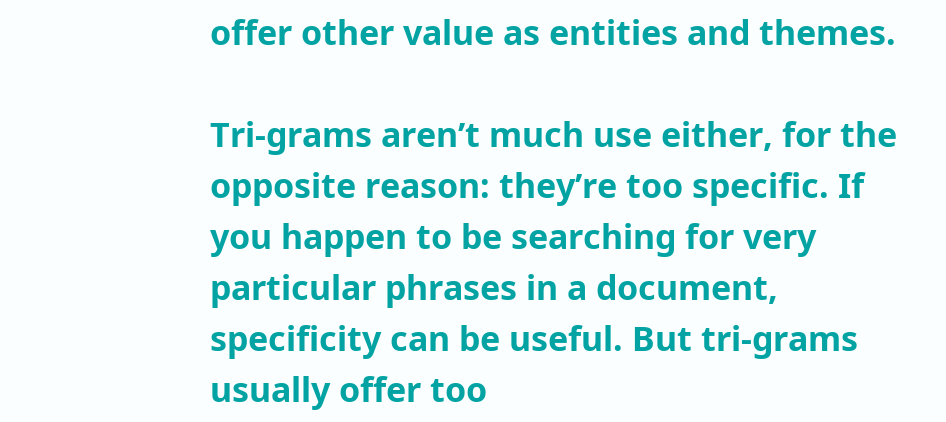offer other value as entities and themes.

Tri-grams aren’t much use either, for the opposite reason: they’re too specific. If you happen to be searching for very particular phrases in a document, specificity can be useful. But tri-grams usually offer too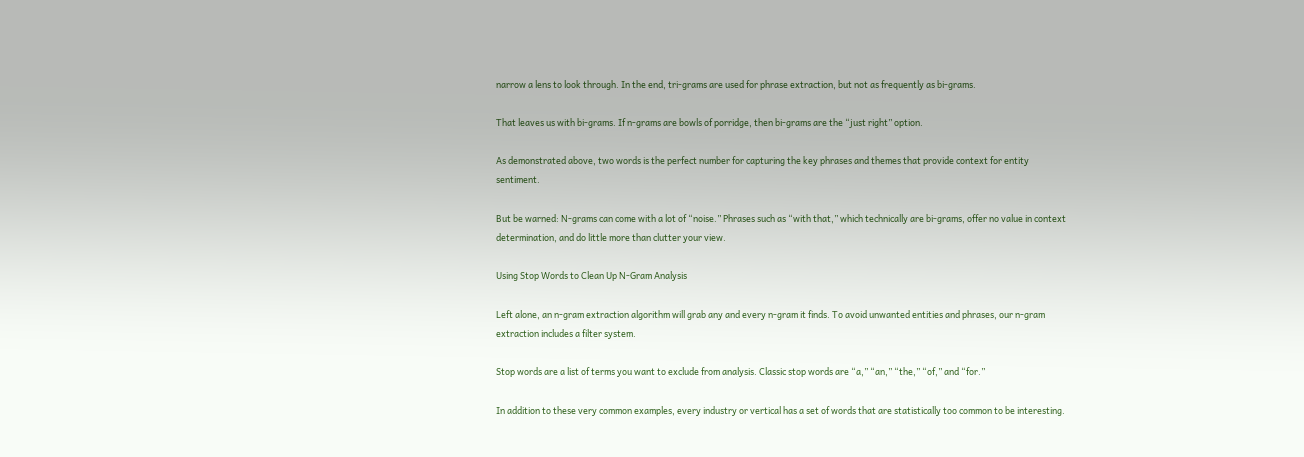narrow a lens to look through. In the end, tri-grams are used for phrase extraction, but not as frequently as bi-grams.

That leaves us with bi-grams. If n-grams are bowls of porridge, then bi-grams are the “just right” option.

As demonstrated above, two words is the perfect number for capturing the key phrases and themes that provide context for entity sentiment.

But be warned: N-grams can come with a lot of “noise.” Phrases such as “with that,” which technically are bi-grams, offer no value in context determination, and do little more than clutter your view.

Using Stop Words to Clean Up N-Gram Analysis

Left alone, an n-gram extraction algorithm will grab any and every n-gram it finds. To avoid unwanted entities and phrases, our n-gram extraction includes a filter system.

Stop words are a list of terms you want to exclude from analysis. Classic stop words are “a,” “an,” “the,” “of,” and “for.”

In addition to these very common examples, every industry or vertical has a set of words that are statistically too common to be interesting.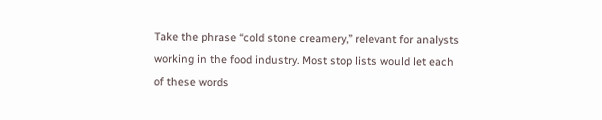Take the phrase “cold stone creamery,” relevant for analysts working in the food industry. Most stop lists would let each of these words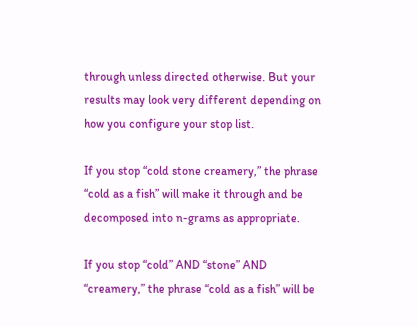through unless directed otherwise. But your results may look very different depending on how you configure your stop list.

If you stop “cold stone creamery,” the phrase “cold as a fish” will make it through and be decomposed into n-grams as appropriate.

If you stop “cold” AND “stone” AND “creamery,” the phrase “cold as a fish” will be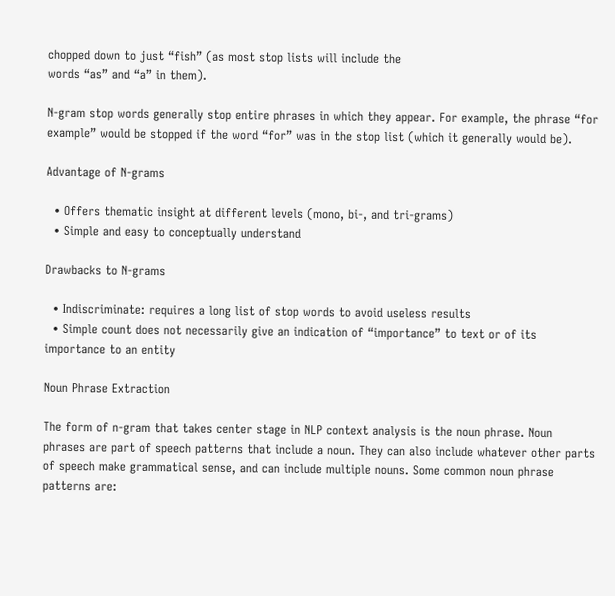chopped down to just “fish” (as most stop lists will include the
words “as” and “a” in them).

N-gram stop words generally stop entire phrases in which they appear. For example, the phrase “for example” would be stopped if the word “for” was in the stop list (which it generally would be).

Advantage of N-grams

  • Offers thematic insight at different levels (mono, bi-, and tri-grams)
  • Simple and easy to conceptually understand

Drawbacks to N-grams

  • Indiscriminate: requires a long list of stop words to avoid useless results
  • Simple count does not necessarily give an indication of “importance” to text or of its importance to an entity

Noun Phrase Extraction

The form of n-gram that takes center stage in NLP context analysis is the noun phrase. Noun phrases are part of speech patterns that include a noun. They can also include whatever other parts of speech make grammatical sense, and can include multiple nouns. Some common noun phrase patterns are: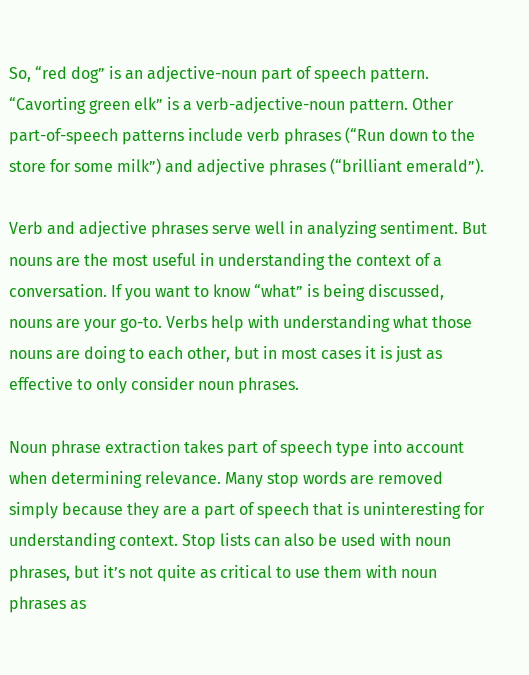So, “red dog” is an adjective-noun part of speech pattern. “Cavorting green elk” is a verb-adjective-noun pattern. Other part-of-speech patterns include verb phrases (“Run down to the store for some milk”) and adjective phrases (“brilliant emerald”).

Verb and adjective phrases serve well in analyzing sentiment. But nouns are the most useful in understanding the context of a conversation. If you want to know “what” is being discussed, nouns are your go-to. Verbs help with understanding what those nouns are doing to each other, but in most cases it is just as effective to only consider noun phrases.

Noun phrase extraction takes part of speech type into account when determining relevance. Many stop words are removed simply because they are a part of speech that is uninteresting for understanding context. Stop lists can also be used with noun phrases, but it’s not quite as critical to use them with noun phrases as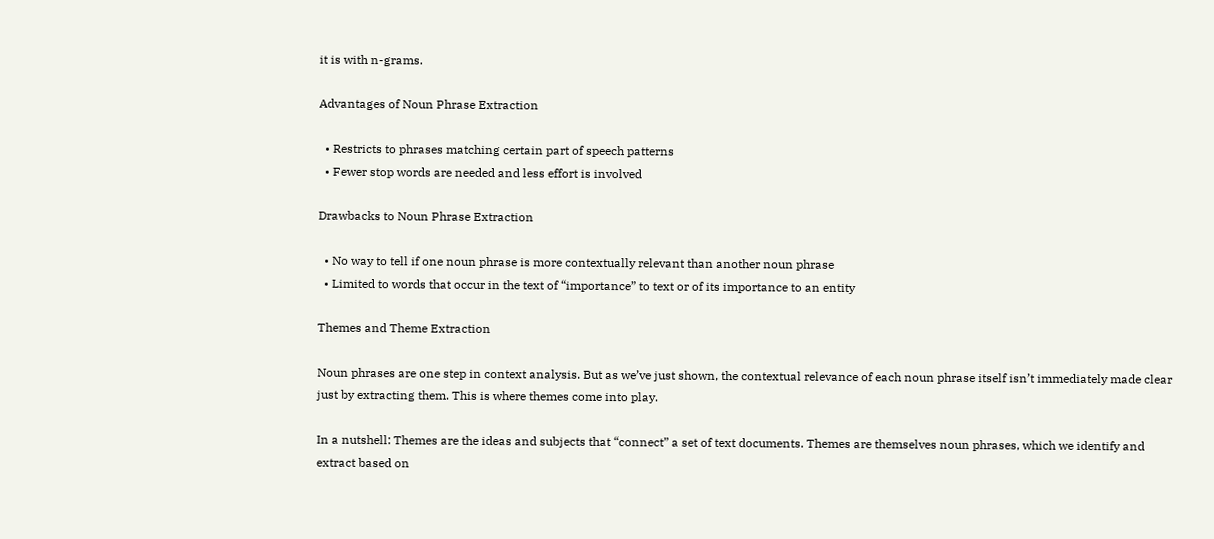it is with n-grams.

Advantages of Noun Phrase Extraction

  • Restricts to phrases matching certain part of speech patterns
  • Fewer stop words are needed and less effort is involved

Drawbacks to Noun Phrase Extraction

  • No way to tell if one noun phrase is more contextually relevant than another noun phrase
  • Limited to words that occur in the text of “importance” to text or of its importance to an entity

Themes and Theme Extraction

Noun phrases are one step in context analysis. But as we’ve just shown, the contextual relevance of each noun phrase itself isn’t immediately made clear just by extracting them. This is where themes come into play.

In a nutshell: Themes are the ideas and subjects that “connect” a set of text documents. Themes are themselves noun phrases, which we identify and extract based on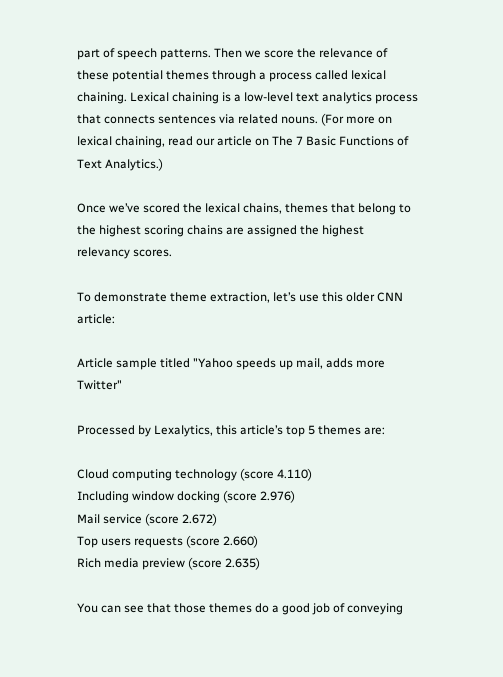part of speech patterns. Then we score the relevance of these potential themes through a process called lexical chaining. Lexical chaining is a low-level text analytics process that connects sentences via related nouns. (For more on lexical chaining, read our article on The 7 Basic Functions of Text Analytics.)

Once we’ve scored the lexical chains, themes that belong to the highest scoring chains are assigned the highest relevancy scores.

To demonstrate theme extraction, let’s use this older CNN article:

Article sample titled "Yahoo speeds up mail, adds more Twitter"

Processed by Lexalytics, this article’s top 5 themes are:

Cloud computing technology (score 4.110)
Including window docking (score 2.976)
Mail service (score 2.672)
Top users requests (score 2.660)
Rich media preview (score 2.635)

You can see that those themes do a good job of conveying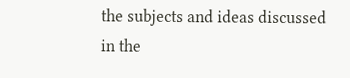the subjects and ideas discussed in the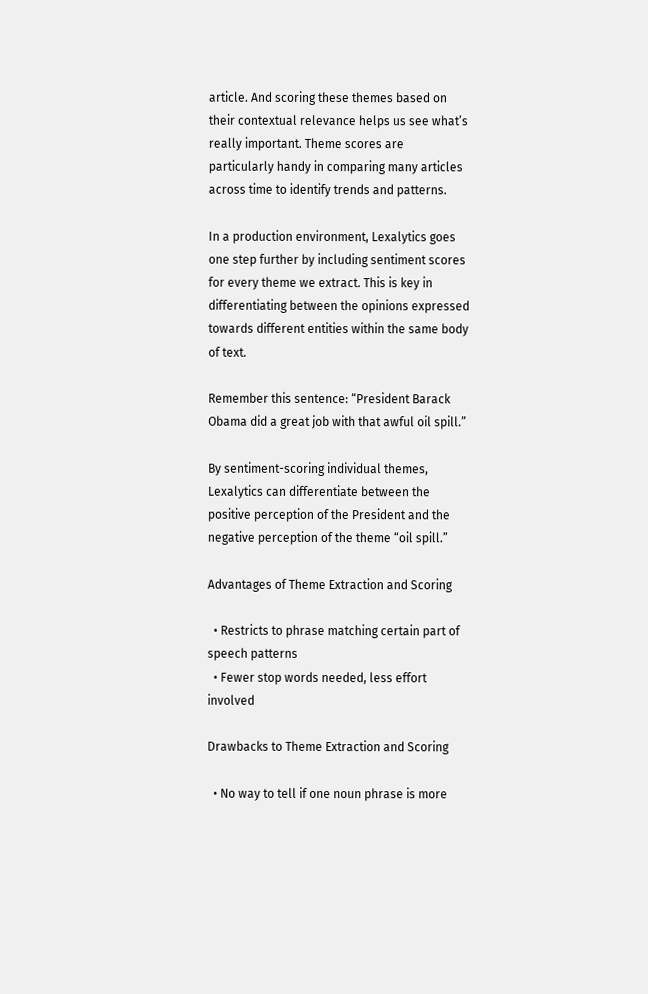article. And scoring these themes based on their contextual relevance helps us see what’s really important. Theme scores are particularly handy in comparing many articles across time to identify trends and patterns.

In a production environment, Lexalytics goes one step further by including sentiment scores for every theme we extract. This is key in differentiating between the opinions expressed towards different entities within the same body of text.

Remember this sentence: “President Barack Obama did a great job with that awful oil spill.”

By sentiment-scoring individual themes, Lexalytics can differentiate between the positive perception of the President and the negative perception of the theme “oil spill.”

Advantages of Theme Extraction and Scoring

  • Restricts to phrase matching certain part of speech patterns
  • Fewer stop words needed, less effort involved

Drawbacks to Theme Extraction and Scoring

  • No way to tell if one noun phrase is more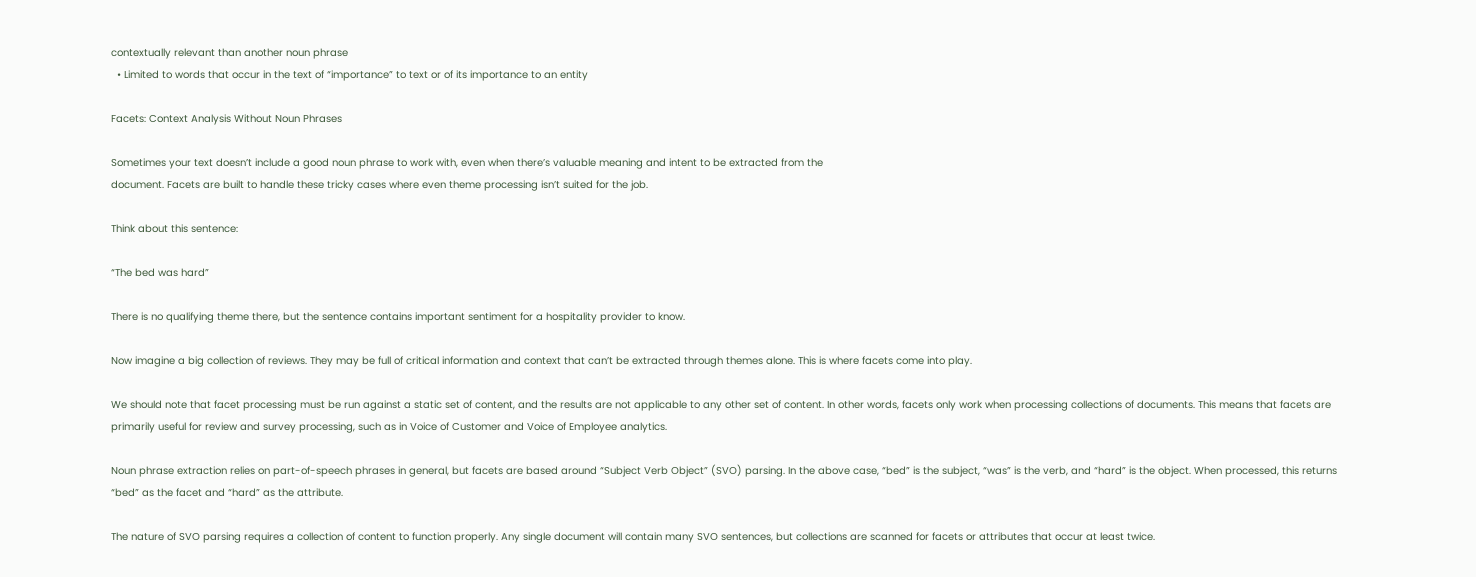contextually relevant than another noun phrase
  • Limited to words that occur in the text of “importance” to text or of its importance to an entity

Facets: Context Analysis Without Noun Phrases

Sometimes your text doesn’t include a good noun phrase to work with, even when there’s valuable meaning and intent to be extracted from the
document. Facets are built to handle these tricky cases where even theme processing isn’t suited for the job.

Think about this sentence:

“The bed was hard”

There is no qualifying theme there, but the sentence contains important sentiment for a hospitality provider to know.

Now imagine a big collection of reviews. They may be full of critical information and context that can’t be extracted through themes alone. This is where facets come into play.

We should note that facet processing must be run against a static set of content, and the results are not applicable to any other set of content. In other words, facets only work when processing collections of documents. This means that facets are primarily useful for review and survey processing, such as in Voice of Customer and Voice of Employee analytics.

Noun phrase extraction relies on part-of-speech phrases in general, but facets are based around “Subject Verb Object” (SVO) parsing. In the above case, “bed” is the subject, “was” is the verb, and “hard” is the object. When processed, this returns “bed” as the facet and “hard” as the attribute.

The nature of SVO parsing requires a collection of content to function properly. Any single document will contain many SVO sentences, but collections are scanned for facets or attributes that occur at least twice.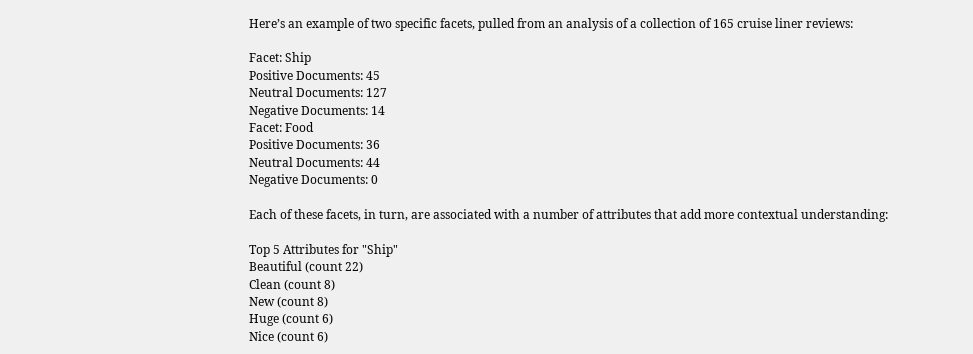Here’s an example of two specific facets, pulled from an analysis of a collection of 165 cruise liner reviews:

Facet: Ship
Positive Documents: 45
Neutral Documents: 127
Negative Documents: 14
Facet: Food
Positive Documents: 36
Neutral Documents: 44
Negative Documents: 0

Each of these facets, in turn, are associated with a number of attributes that add more contextual understanding:

Top 5 Attributes for "Ship"
Beautiful (count 22)
Clean (count 8)
New (count 8)
Huge (count 6)
Nice (count 6)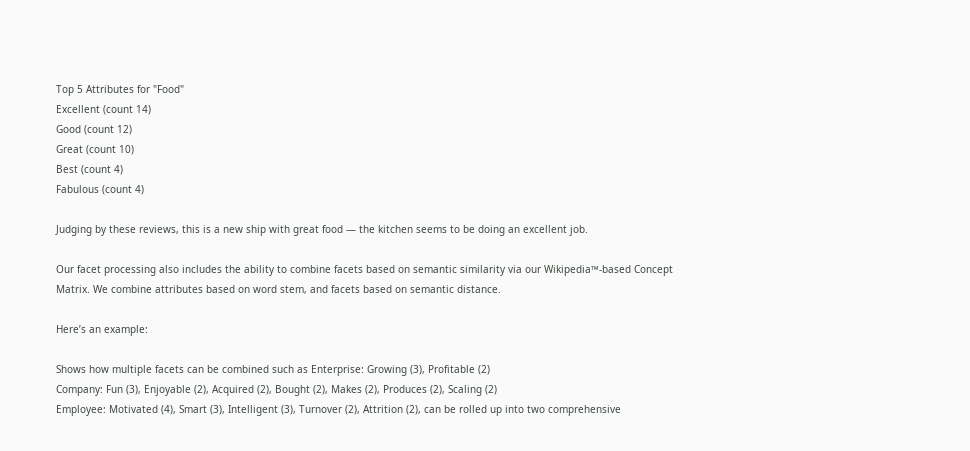Top 5 Attributes for "Food"
Excellent (count 14)
Good (count 12)
Great (count 10)
Best (count 4)
Fabulous (count 4)

Judging by these reviews, this is a new ship with great food — the kitchen seems to be doing an excellent job.

Our facet processing also includes the ability to combine facets based on semantic similarity via our Wikipedia™-based Concept Matrix. We combine attributes based on word stem, and facets based on semantic distance.

Here’s an example:

Shows how multiple facets can be combined such as Enterprise: Growing (3), Profitable (2)
Company: Fun (3), Enjoyable (2), Acquired (2), Bought (2), Makes (2), Produces (2), Scaling (2)
Employee: Motivated (4), Smart (3), Intelligent (3), Turnover (2), Attrition (2), can be rolled up into two comprehensive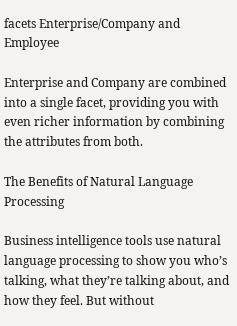facets Enterprise/Company and Employee

Enterprise and Company are combined into a single facet, providing you with even richer information by combining the attributes from both.

The Benefits of Natural Language Processing

Business intelligence tools use natural language processing to show you who’s talking, what they’re talking about, and how they feel. But without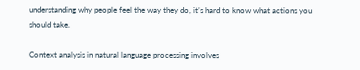understanding why people feel the way they do, it’s hard to know what actions you should take.

Context analysis in natural language processing involves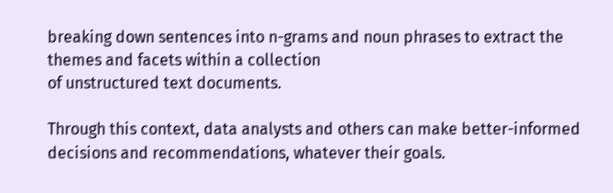breaking down sentences into n-grams and noun phrases to extract the themes and facets within a collection
of unstructured text documents.

Through this context, data analysts and others can make better-informed decisions and recommendations, whatever their goals.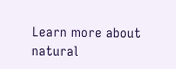Learn more about natural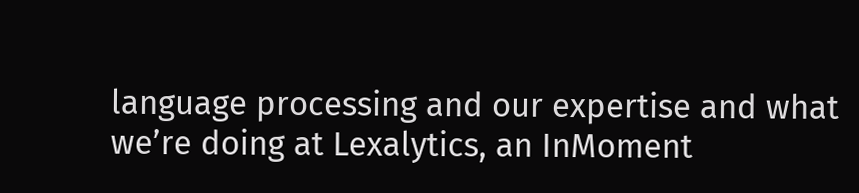language processing and our expertise and what we’re doing at Lexalytics, an InMoment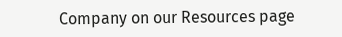Company on our Resources page